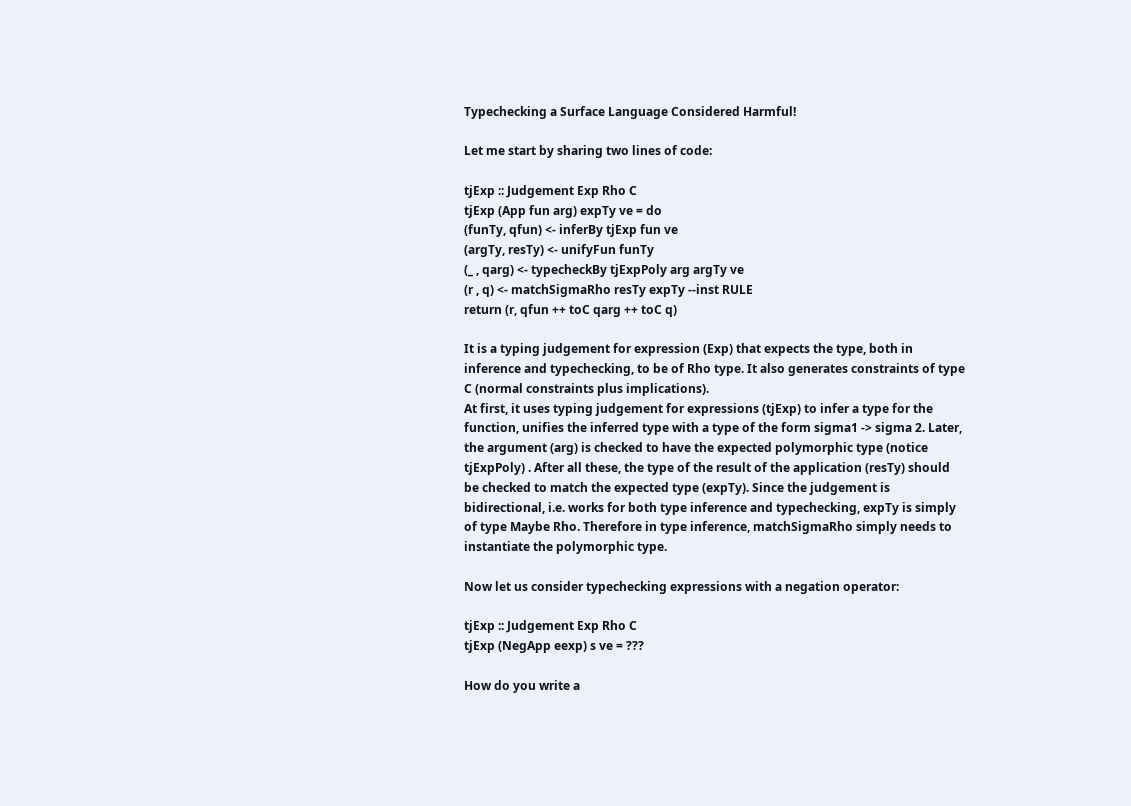Typechecking a Surface Language Considered Harmful!

Let me start by sharing two lines of code:

tjExp :: Judgement Exp Rho C
tjExp (App fun arg) expTy ve = do
(funTy, qfun) <- inferBy tjExp fun ve
(argTy, resTy) <- unifyFun funTy
(_ , qarg) <- typecheckBy tjExpPoly arg argTy ve
(r , q) <- matchSigmaRho resTy expTy --inst RULE
return (r, qfun ++ toC qarg ++ toC q)

It is a typing judgement for expression (Exp) that expects the type, both in inference and typechecking, to be of Rho type. It also generates constraints of type C (normal constraints plus implications).
At first, it uses typing judgement for expressions (tjExp) to infer a type for the function, unifies the inferred type with a type of the form sigma1 -> sigma 2. Later, the argument (arg) is checked to have the expected polymorphic type (notice tjExpPoly) . After all these, the type of the result of the application (resTy) should be checked to match the expected type (expTy). Since the judgement is bidirectional, i.e. works for both type inference and typechecking, expTy is simply of type Maybe Rho. Therefore in type inference, matchSigmaRho simply needs to instantiate the polymorphic type.

Now let us consider typechecking expressions with a negation operator:

tjExp :: Judgement Exp Rho C
tjExp (NegApp eexp) s ve = ???

How do you write a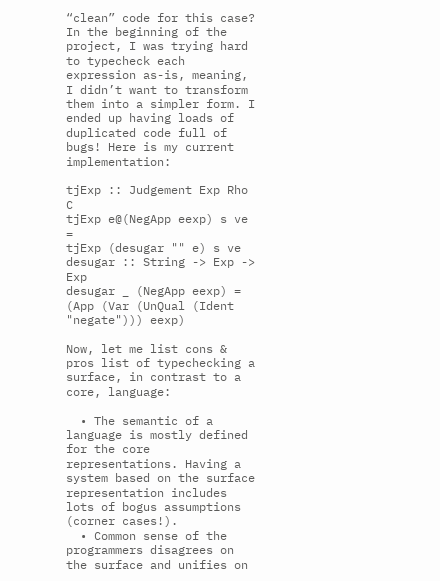“clean” code for this case?
In the beginning of the project, I was trying hard to typecheck each expression as-is, meaning, I didn’t want to transform them into a simpler form. I ended up having loads of duplicated code full of bugs! Here is my current implementation:

tjExp :: Judgement Exp Rho C
tjExp e@(NegApp eexp) s ve =
tjExp (desugar "" e) s ve
desugar :: String -> Exp -> Exp
desugar _ (NegApp eexp) =
(App (Var (UnQual (Ident "negate"))) eexp)

Now, let me list cons & pros list of typechecking a surface, in contrast to a core, language:

  • The semantic of a language is mostly defined for the core representations. Having a system based on the surface representation includes lots of bogus assumptions (corner cases!).
  • Common sense of the programmers disagrees on the surface and unifies on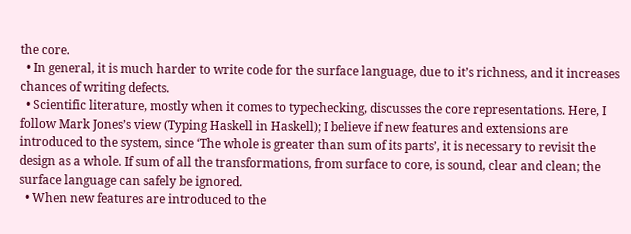the core.
  • In general, it is much harder to write code for the surface language, due to it’s richness, and it increases chances of writing defects.
  • Scientific literature, mostly when it comes to typechecking, discusses the core representations. Here, I follow Mark Jones’s view (Typing Haskell in Haskell); I believe if new features and extensions are introduced to the system, since ‘The whole is greater than sum of its parts’, it is necessary to revisit the design as a whole. If sum of all the transformations, from surface to core, is sound, clear and clean; the surface language can safely be ignored.
  • When new features are introduced to the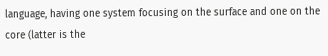language, having one system focusing on the surface and one on the core (latter is the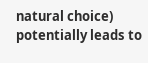natural choice) potentially leads to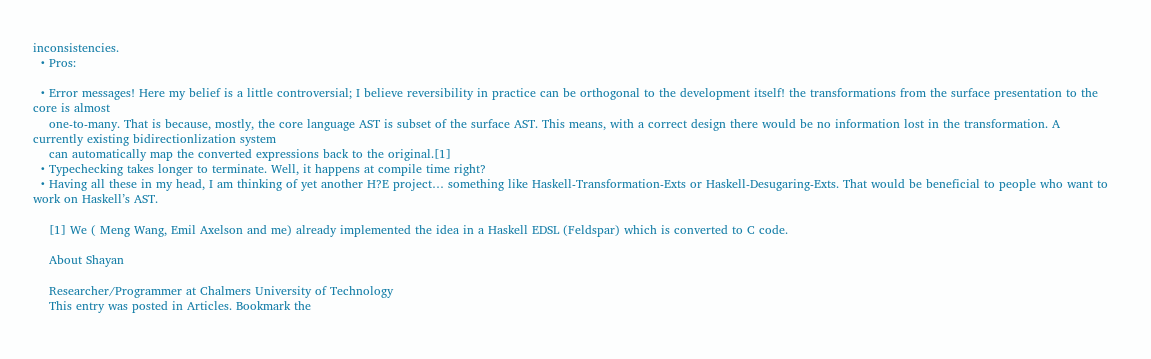inconsistencies.
  • Pros:

  • Error messages! Here my belief is a little controversial; I believe reversibility in practice can be orthogonal to the development itself! the transformations from the surface presentation to the core is almost
    one-to-many. That is because, mostly, the core language AST is subset of the surface AST. This means, with a correct design there would be no information lost in the transformation. A currently existing bidirectionlization system
    can automatically map the converted expressions back to the original.[1]
  • Typechecking takes longer to terminate. Well, it happens at compile time right?
  • Having all these in my head, I am thinking of yet another H?E project… something like Haskell-Transformation-Exts or Haskell-Desugaring-Exts. That would be beneficial to people who want to work on Haskell’s AST.

    [1] We ( Meng Wang, Emil Axelson and me) already implemented the idea in a Haskell EDSL (Feldspar) which is converted to C code.

    About Shayan

    Researcher/Programmer at Chalmers University of Technology
    This entry was posted in Articles. Bookmark the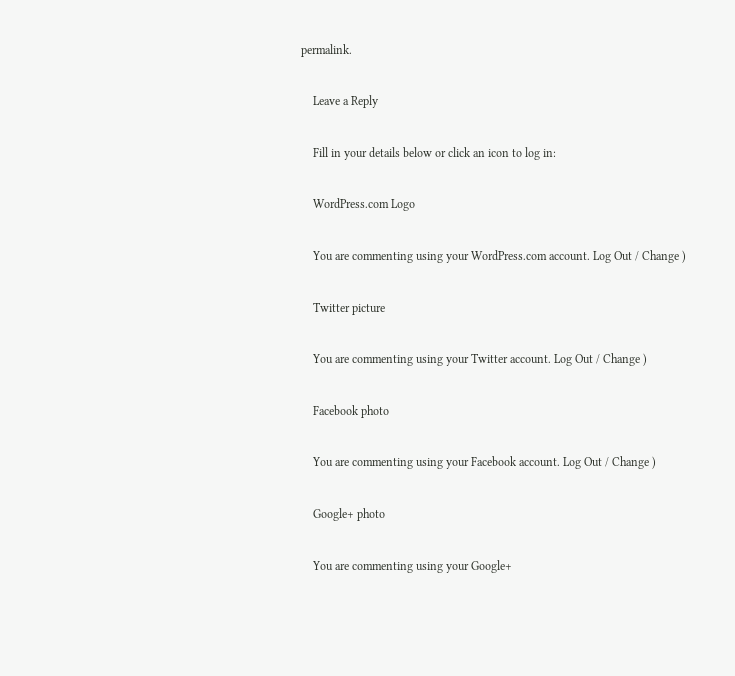permalink.

    Leave a Reply

    Fill in your details below or click an icon to log in:

    WordPress.com Logo

    You are commenting using your WordPress.com account. Log Out / Change )

    Twitter picture

    You are commenting using your Twitter account. Log Out / Change )

    Facebook photo

    You are commenting using your Facebook account. Log Out / Change )

    Google+ photo

    You are commenting using your Google+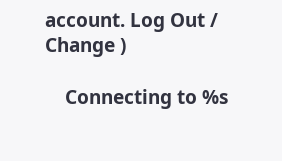account. Log Out / Change )

    Connecting to %s